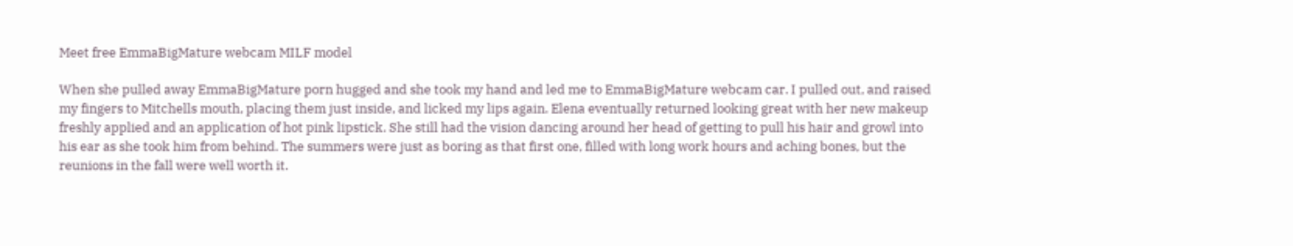Meet free EmmaBigMature webcam MILF model

When she pulled away EmmaBigMature porn hugged and she took my hand and led me to EmmaBigMature webcam car. I pulled out, and raised my fingers to Mitchells mouth, placing them just inside, and licked my lips again. Elena eventually returned looking great with her new makeup freshly applied and an application of hot pink lipstick. She still had the vision dancing around her head of getting to pull his hair and growl into his ear as she took him from behind. The summers were just as boring as that first one, filled with long work hours and aching bones, but the reunions in the fall were well worth it.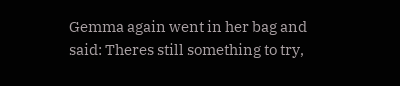Gemma again went in her bag and said: Theres still something to try,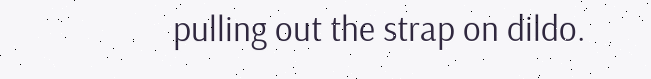pulling out the strap on dildo.